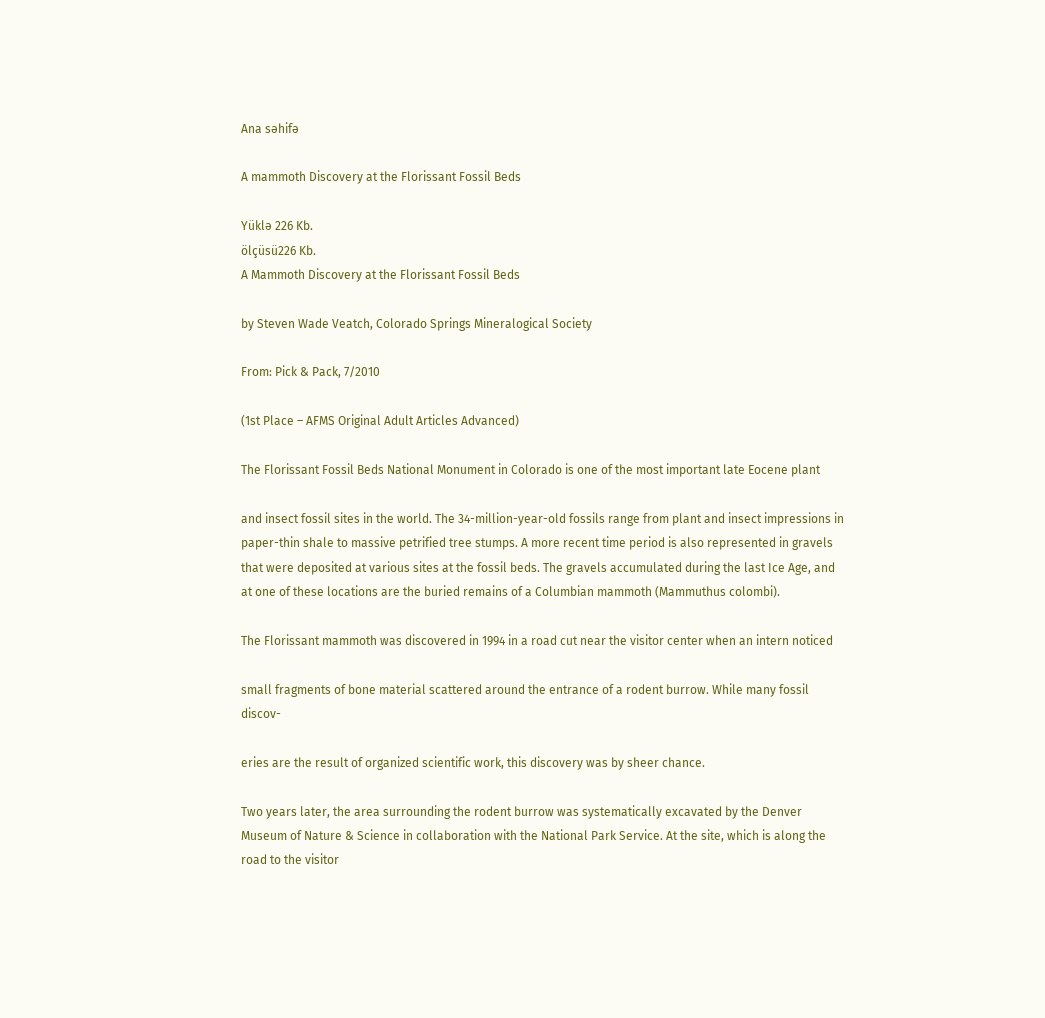Ana səhifə

A mammoth Discovery at the Florissant Fossil Beds

Yüklə 226 Kb.
ölçüsü226 Kb.
A Mammoth Discovery at the Florissant Fossil Beds

by Steven Wade Veatch, Colorado Springs Mineralogical Society

From: Pick & Pack, 7/2010

(1st Place – AFMS Original Adult Articles Advanced)

The Florissant Fossil Beds National Monument in Colorado is one of the most important late Eocene plant

and insect fossil sites in the world. The 34-million-year-old fossils range from plant and insect impressions in paper-thin shale to massive petrified tree stumps. A more recent time period is also represented in gravels that were deposited at various sites at the fossil beds. The gravels accumulated during the last Ice Age, and at one of these locations are the buried remains of a Columbian mammoth (Mammuthus colombi).

The Florissant mammoth was discovered in 1994 in a road cut near the visitor center when an intern noticed

small fragments of bone material scattered around the entrance of a rodent burrow. While many fossil discov-

eries are the result of organized scientific work, this discovery was by sheer chance.

Two years later, the area surrounding the rodent burrow was systematically excavated by the Denver Museum of Nature & Science in collaboration with the National Park Service. At the site, which is along the road to the visitor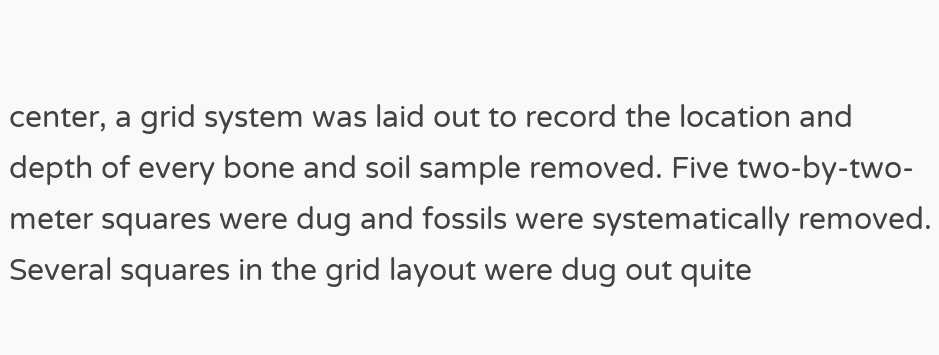center, a grid system was laid out to record the location and depth of every bone and soil sample removed. Five two-by-two-meter squares were dug and fossils were systematically removed. Several squares in the grid layout were dug out quite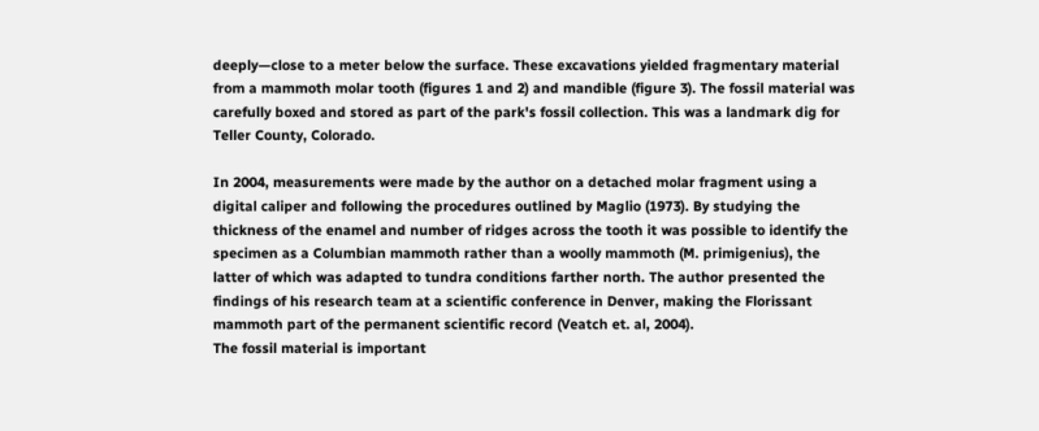deeply—close to a meter below the surface. These excavations yielded fragmentary material from a mammoth molar tooth (figures 1 and 2) and mandible (figure 3). The fossil material was carefully boxed and stored as part of the park's fossil collection. This was a landmark dig for Teller County, Colorado.

In 2004, measurements were made by the author on a detached molar fragment using a digital caliper and following the procedures outlined by Maglio (1973). By studying the thickness of the enamel and number of ridges across the tooth it was possible to identify the specimen as a Columbian mammoth rather than a woolly mammoth (M. primigenius), the latter of which was adapted to tundra conditions farther north. The author presented the findings of his research team at a scientific conference in Denver, making the Florissant mammoth part of the permanent scientific record (Veatch et. al, 2004).
The fossil material is important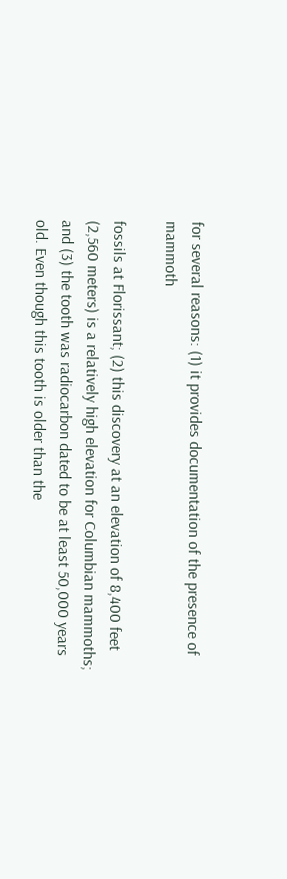for several reasons: (1) it provides documentation of the presence of mammoth

fossils at Florissant; (2) this discovery at an elevation of 8,400 feet (2,560 meters) is a relatively high elevation for Columbian mammoths; and (3) the tooth was radiocarbon dated to be at least 50,000 years old. Even though this tooth is older than the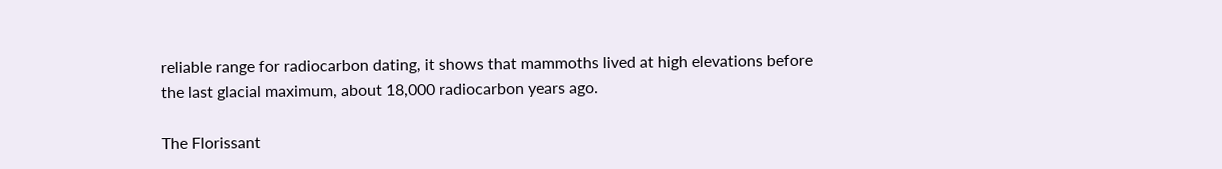reliable range for radiocarbon dating, it shows that mammoths lived at high elevations before the last glacial maximum, about 18,000 radiocarbon years ago.

The Florissant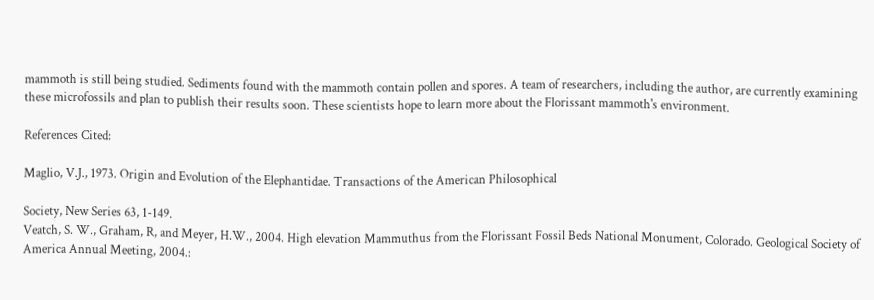mammoth is still being studied. Sediments found with the mammoth contain pollen and spores. A team of researchers, including the author, are currently examining these microfossils and plan to publish their results soon. These scientists hope to learn more about the Florissant mammoth's environment.

References Cited:

Maglio, V.J., 1973. Origin and Evolution of the Elephantidae. Transactions of the American Philosophical

Society, New Series 63, 1-149.
Veatch, S. W., Graham, R, and Meyer, H.W., 2004. High elevation Mammuthus from the Florissant Fossil Beds National Monument, Colorado. Geological Society of America Annual Meeting, 2004.: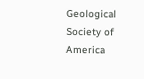Geological Society of America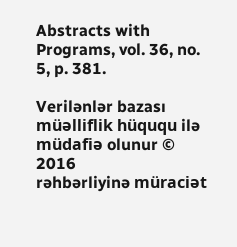Abstracts with Programs, vol. 36, no. 5, p. 381.

Verilənlər bazası müəlliflik hüququ ilə müdafiə olunur © 2016
rəhbərliyinə müraciət